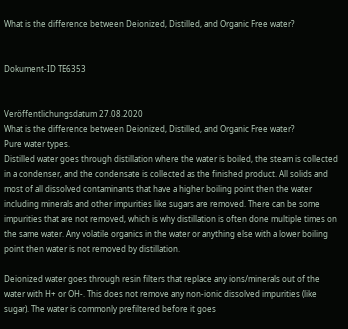What is the difference between Deionized, Distilled, and Organic Free water?


Dokument-ID TE6353


Veröffentlichungsdatum 27.08.2020
What is the difference between Deionized, Distilled, and Organic Free water?
Pure water types.
Distilled water goes through distillation where the water is boiled, the steam is collected in a condenser, and the condensate is collected as the finished product. All solids and most of all dissolved contaminants that have a higher boiling point then the water including minerals and other impurities like sugars are removed. There can be some impurities that are not removed, which is why distillation is often done multiple times on the same water. Any volatile organics in the water or anything else with a lower boiling point then water is not removed by distillation.

Deionized water goes through resin filters that replace any ions/minerals out of the water with H+ or OH-. This does not remove any non-ionic dissolved impurities (like sugar). The water is commonly prefiltered before it goes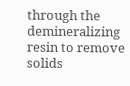through the demineralizing resin to remove solids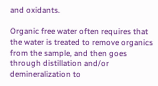and oxidants.

Organic free water often requires that the water is treated to remove organics from the sample, and then goes through distillation and/or demineralization to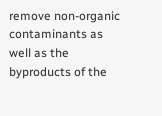remove non-organic contaminants as well as the byproducts of the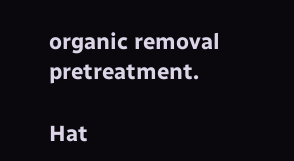organic removal pretreatment.

Hat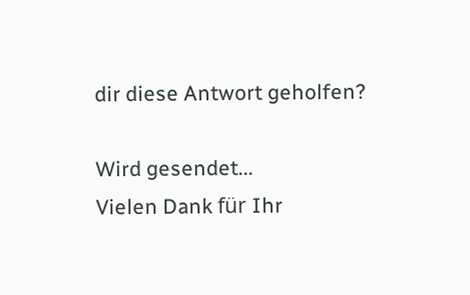dir diese Antwort geholfen?

Wird gesendet...
Vielen Dank für Ihr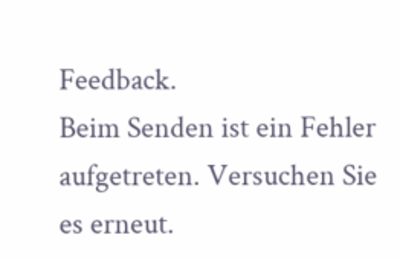Feedback.
Beim Senden ist ein Fehler aufgetreten. Versuchen Sie es erneut.